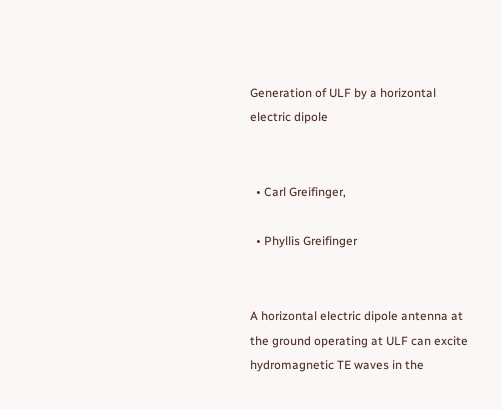Generation of ULF by a horizontal electric dipole


  • Carl Greifinger,

  • Phyllis Greifinger


A horizontal electric dipole antenna at the ground operating at ULF can excite hydromagnetic TE waves in the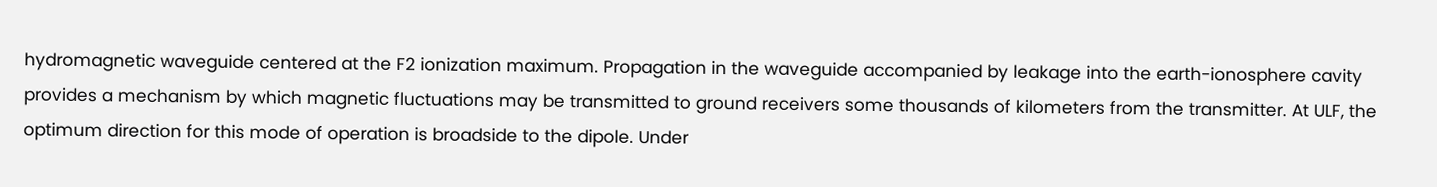hydromagnetic waveguide centered at the F2 ionization maximum. Propagation in the waveguide accompanied by leakage into the earth-ionosphere cavity provides a mechanism by which magnetic fluctuations may be transmitted to ground receivers some thousands of kilometers from the transmitter. At ULF, the optimum direction for this mode of operation is broadside to the dipole. Under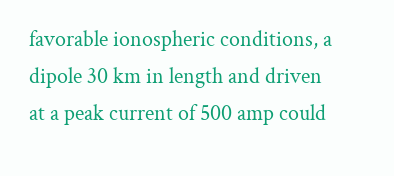favorable ionospheric conditions, a dipole 30 km in length and driven at a peak current of 500 amp could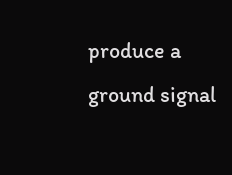produce a ground signal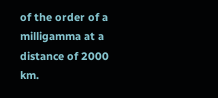of the order of a milligamma at a distance of 2000 km.